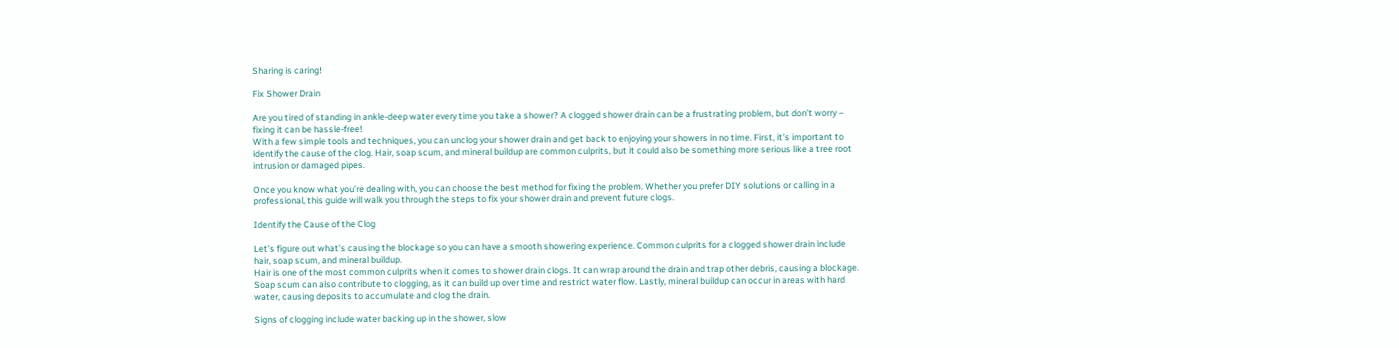Sharing is caring!

Fix Shower Drain

Are you tired of standing in ankle-deep water every time you take a shower? A clogged shower drain can be a frustrating problem, but don’t worry – fixing it can be hassle-free!
With a few simple tools and techniques, you can unclog your shower drain and get back to enjoying your showers in no time. First, it’s important to identify the cause of the clog. Hair, soap scum, and mineral buildup are common culprits, but it could also be something more serious like a tree root intrusion or damaged pipes.

Once you know what you’re dealing with, you can choose the best method for fixing the problem. Whether you prefer DIY solutions or calling in a professional, this guide will walk you through the steps to fix your shower drain and prevent future clogs.

Identify the Cause of the Clog

Let’s figure out what’s causing the blockage so you can have a smooth showering experience. Common culprits for a clogged shower drain include hair, soap scum, and mineral buildup.
Hair is one of the most common culprits when it comes to shower drain clogs. It can wrap around the drain and trap other debris, causing a blockage. Soap scum can also contribute to clogging, as it can build up over time and restrict water flow. Lastly, mineral buildup can occur in areas with hard water, causing deposits to accumulate and clog the drain.

Signs of clogging include water backing up in the shower, slow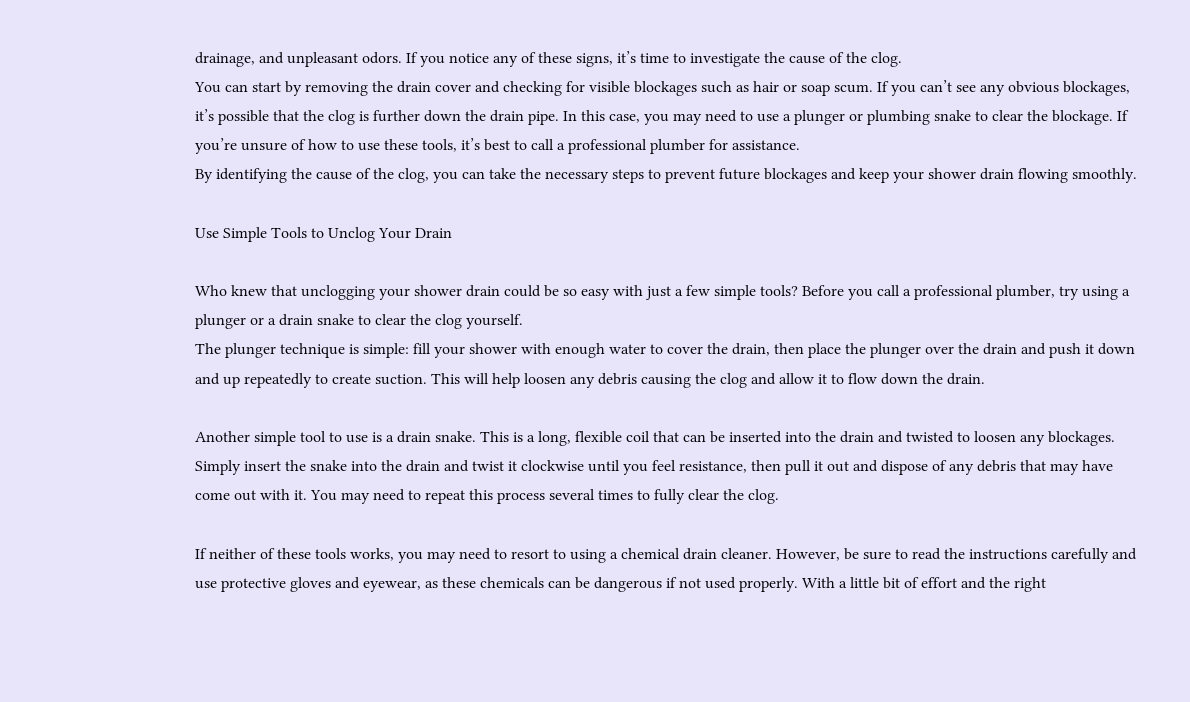drainage, and unpleasant odors. If you notice any of these signs, it’s time to investigate the cause of the clog.
You can start by removing the drain cover and checking for visible blockages such as hair or soap scum. If you can’t see any obvious blockages, it’s possible that the clog is further down the drain pipe. In this case, you may need to use a plunger or plumbing snake to clear the blockage. If you’re unsure of how to use these tools, it’s best to call a professional plumber for assistance.
By identifying the cause of the clog, you can take the necessary steps to prevent future blockages and keep your shower drain flowing smoothly.

Use Simple Tools to Unclog Your Drain

Who knew that unclogging your shower drain could be so easy with just a few simple tools? Before you call a professional plumber, try using a plunger or a drain snake to clear the clog yourself.
The plunger technique is simple: fill your shower with enough water to cover the drain, then place the plunger over the drain and push it down and up repeatedly to create suction. This will help loosen any debris causing the clog and allow it to flow down the drain.

Another simple tool to use is a drain snake. This is a long, flexible coil that can be inserted into the drain and twisted to loosen any blockages. Simply insert the snake into the drain and twist it clockwise until you feel resistance, then pull it out and dispose of any debris that may have come out with it. You may need to repeat this process several times to fully clear the clog.

If neither of these tools works, you may need to resort to using a chemical drain cleaner. However, be sure to read the instructions carefully and use protective gloves and eyewear, as these chemicals can be dangerous if not used properly. With a little bit of effort and the right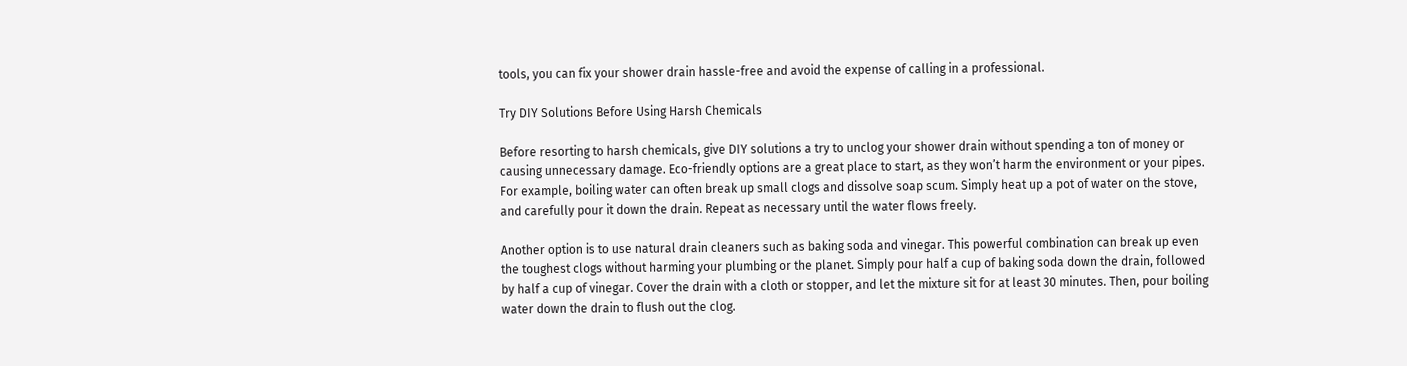tools, you can fix your shower drain hassle-free and avoid the expense of calling in a professional.

Try DIY Solutions Before Using Harsh Chemicals

Before resorting to harsh chemicals, give DIY solutions a try to unclog your shower drain without spending a ton of money or causing unnecessary damage. Eco-friendly options are a great place to start, as they won’t harm the environment or your pipes. For example, boiling water can often break up small clogs and dissolve soap scum. Simply heat up a pot of water on the stove, and carefully pour it down the drain. Repeat as necessary until the water flows freely.

Another option is to use natural drain cleaners such as baking soda and vinegar. This powerful combination can break up even the toughest clogs without harming your plumbing or the planet. Simply pour half a cup of baking soda down the drain, followed by half a cup of vinegar. Cover the drain with a cloth or stopper, and let the mixture sit for at least 30 minutes. Then, pour boiling water down the drain to flush out the clog.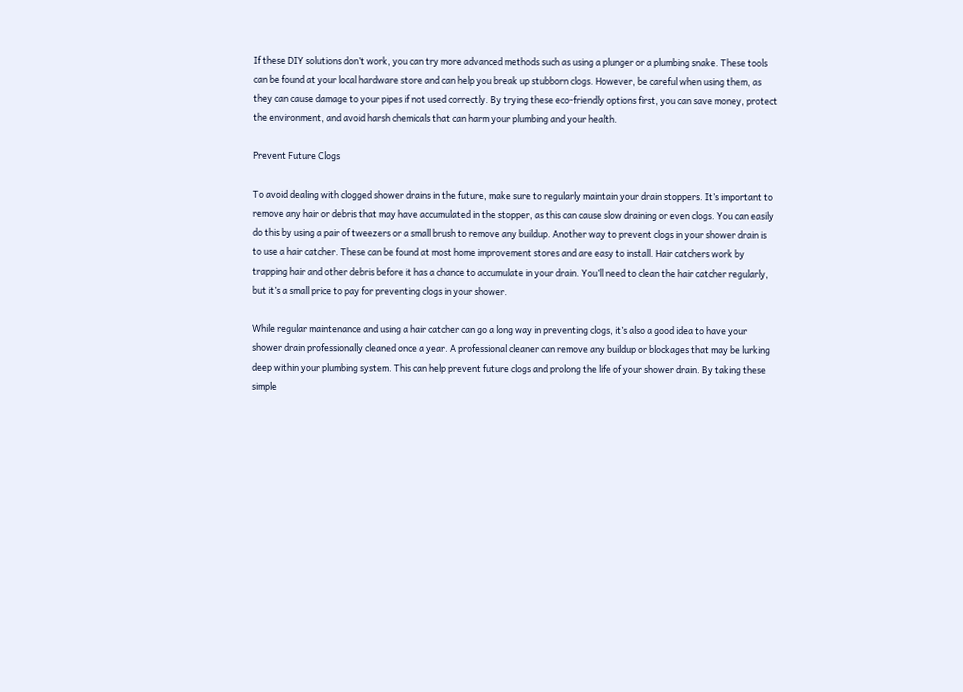If these DIY solutions don’t work, you can try more advanced methods such as using a plunger or a plumbing snake. These tools can be found at your local hardware store and can help you break up stubborn clogs. However, be careful when using them, as they can cause damage to your pipes if not used correctly. By trying these eco-friendly options first, you can save money, protect the environment, and avoid harsh chemicals that can harm your plumbing and your health.

Prevent Future Clogs

To avoid dealing with clogged shower drains in the future, make sure to regularly maintain your drain stoppers. It’s important to remove any hair or debris that may have accumulated in the stopper, as this can cause slow draining or even clogs. You can easily do this by using a pair of tweezers or a small brush to remove any buildup. Another way to prevent clogs in your shower drain is to use a hair catcher. These can be found at most home improvement stores and are easy to install. Hair catchers work by trapping hair and other debris before it has a chance to accumulate in your drain. You’ll need to clean the hair catcher regularly, but it’s a small price to pay for preventing clogs in your shower.

While regular maintenance and using a hair catcher can go a long way in preventing clogs, it’s also a good idea to have your shower drain professionally cleaned once a year. A professional cleaner can remove any buildup or blockages that may be lurking deep within your plumbing system. This can help prevent future clogs and prolong the life of your shower drain. By taking these simple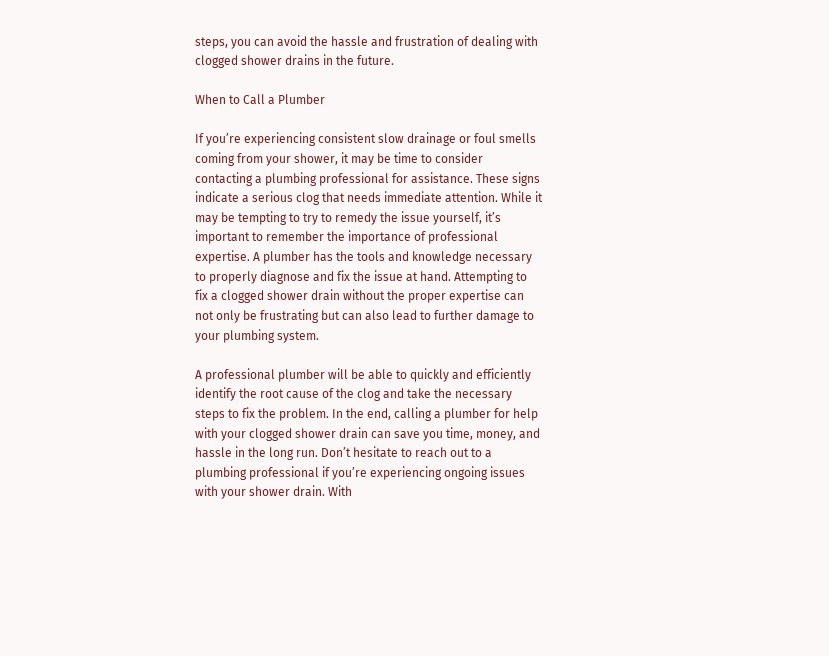steps, you can avoid the hassle and frustration of dealing with clogged shower drains in the future.

When to Call a Plumber

If you’re experiencing consistent slow drainage or foul smells coming from your shower, it may be time to consider contacting a plumbing professional for assistance. These signs indicate a serious clog that needs immediate attention. While it may be tempting to try to remedy the issue yourself, it’s important to remember the importance of professional expertise. A plumber has the tools and knowledge necessary to properly diagnose and fix the issue at hand. Attempting to fix a clogged shower drain without the proper expertise can not only be frustrating but can also lead to further damage to your plumbing system.

A professional plumber will be able to quickly and efficiently identify the root cause of the clog and take the necessary steps to fix the problem. In the end, calling a plumber for help with your clogged shower drain can save you time, money, and hassle in the long run. Don’t hesitate to reach out to a plumbing professional if you’re experiencing ongoing issues with your shower drain. With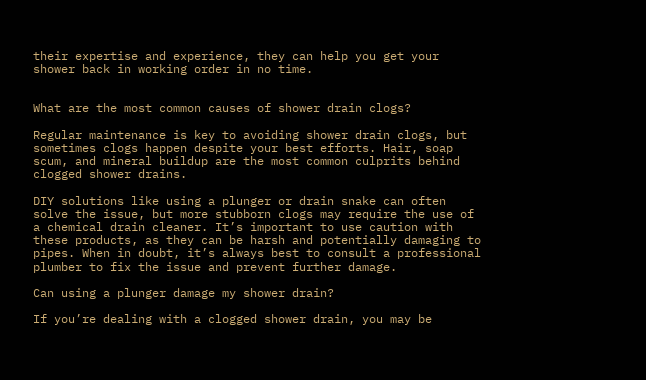their expertise and experience, they can help you get your shower back in working order in no time.


What are the most common causes of shower drain clogs?

Regular maintenance is key to avoiding shower drain clogs, but sometimes clogs happen despite your best efforts. Hair, soap scum, and mineral buildup are the most common culprits behind clogged shower drains.

DIY solutions like using a plunger or drain snake can often solve the issue, but more stubborn clogs may require the use of a chemical drain cleaner. It’s important to use caution with these products, as they can be harsh and potentially damaging to pipes. When in doubt, it’s always best to consult a professional plumber to fix the issue and prevent further damage.

Can using a plunger damage my shower drain?

If you’re dealing with a clogged shower drain, you may be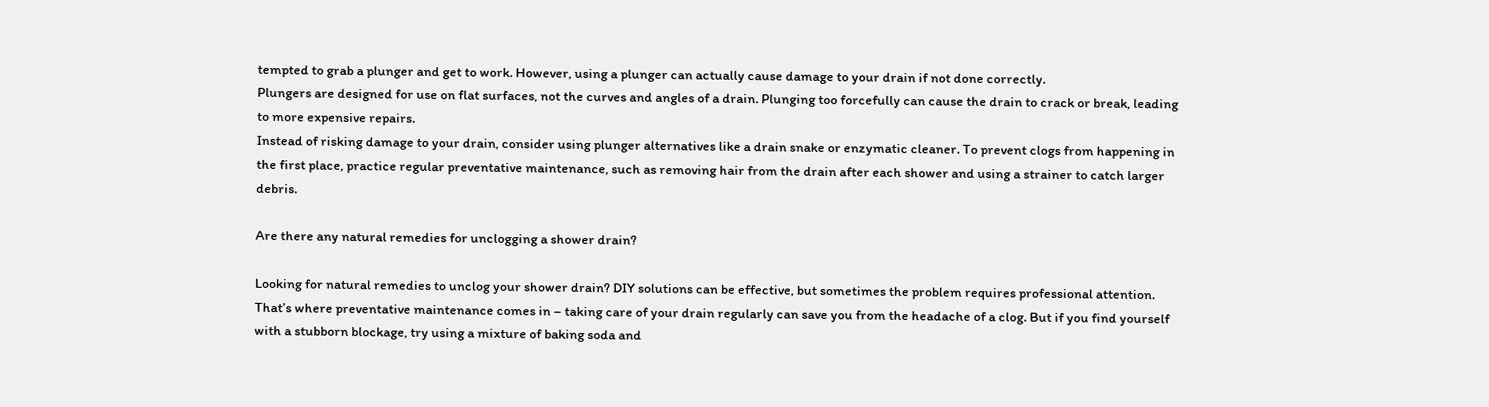tempted to grab a plunger and get to work. However, using a plunger can actually cause damage to your drain if not done correctly.
Plungers are designed for use on flat surfaces, not the curves and angles of a drain. Plunging too forcefully can cause the drain to crack or break, leading to more expensive repairs.
Instead of risking damage to your drain, consider using plunger alternatives like a drain snake or enzymatic cleaner. To prevent clogs from happening in the first place, practice regular preventative maintenance, such as removing hair from the drain after each shower and using a strainer to catch larger debris.

Are there any natural remedies for unclogging a shower drain?

Looking for natural remedies to unclog your shower drain? DIY solutions can be effective, but sometimes the problem requires professional attention. That’s where preventative maintenance comes in – taking care of your drain regularly can save you from the headache of a clog. But if you find yourself with a stubborn blockage, try using a mixture of baking soda and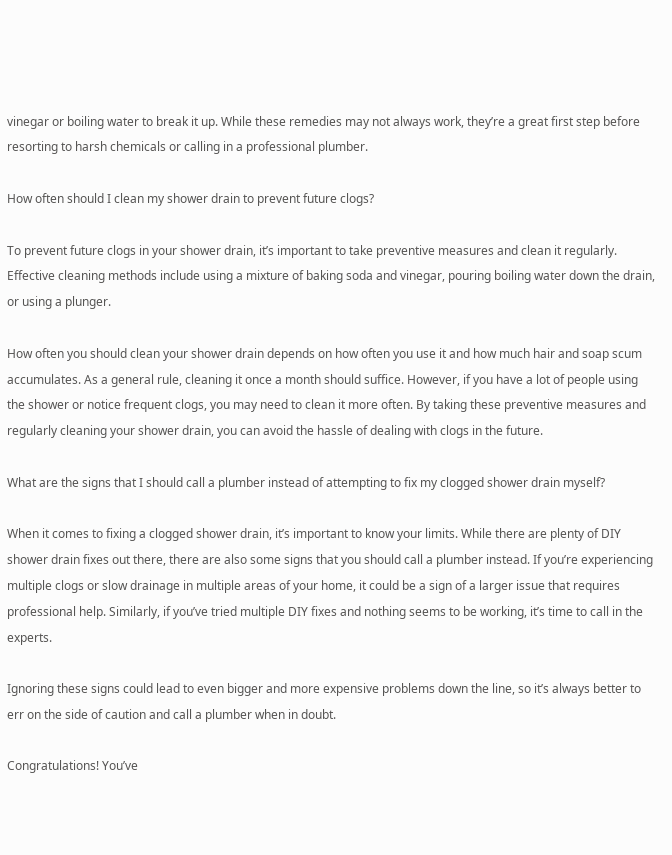vinegar or boiling water to break it up. While these remedies may not always work, they’re a great first step before resorting to harsh chemicals or calling in a professional plumber.

How often should I clean my shower drain to prevent future clogs?

To prevent future clogs in your shower drain, it’s important to take preventive measures and clean it regularly. Effective cleaning methods include using a mixture of baking soda and vinegar, pouring boiling water down the drain, or using a plunger.

How often you should clean your shower drain depends on how often you use it and how much hair and soap scum accumulates. As a general rule, cleaning it once a month should suffice. However, if you have a lot of people using the shower or notice frequent clogs, you may need to clean it more often. By taking these preventive measures and regularly cleaning your shower drain, you can avoid the hassle of dealing with clogs in the future.

What are the signs that I should call a plumber instead of attempting to fix my clogged shower drain myself?

When it comes to fixing a clogged shower drain, it’s important to know your limits. While there are plenty of DIY shower drain fixes out there, there are also some signs that you should call a plumber instead. If you’re experiencing multiple clogs or slow drainage in multiple areas of your home, it could be a sign of a larger issue that requires professional help. Similarly, if you’ve tried multiple DIY fixes and nothing seems to be working, it’s time to call in the experts.

Ignoring these signs could lead to even bigger and more expensive problems down the line, so it’s always better to err on the side of caution and call a plumber when in doubt.

Congratulations! You’ve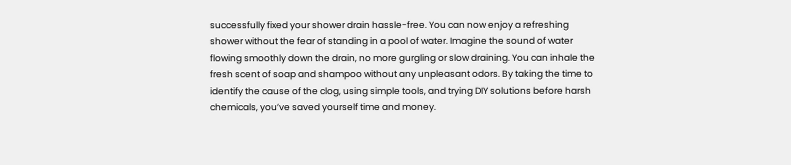successfully fixed your shower drain hassle-free. You can now enjoy a refreshing shower without the fear of standing in a pool of water. Imagine the sound of water flowing smoothly down the drain, no more gurgling or slow draining. You can inhale the fresh scent of soap and shampoo without any unpleasant odors. By taking the time to identify the cause of the clog, using simple tools, and trying DIY solutions before harsh chemicals, you’ve saved yourself time and money.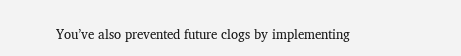You’ve also prevented future clogs by implementing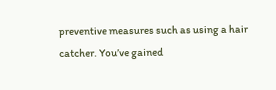preventive measures such as using a hair catcher. You’ve gained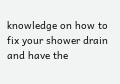knowledge on how to fix your shower drain and have the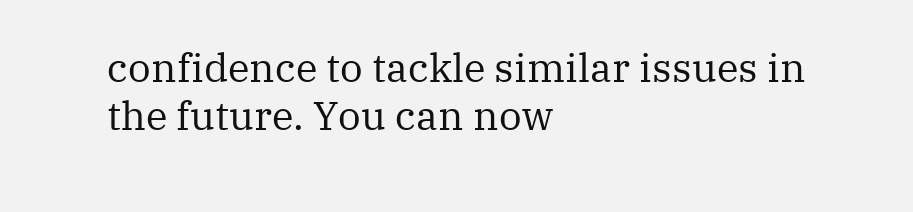confidence to tackle similar issues in the future. You can now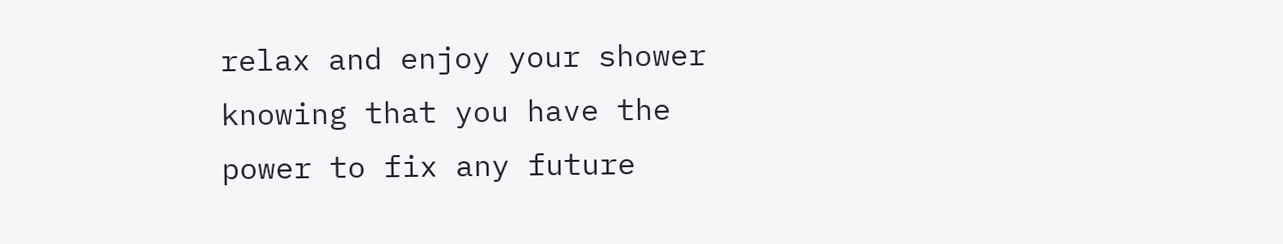relax and enjoy your shower knowing that you have the power to fix any future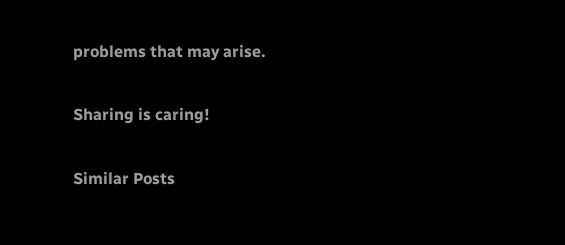problems that may arise.

Sharing is caring!

Similar Posts